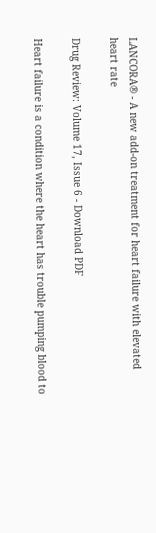LANCORA® - A new add-on treatment for heart failure with elevated heart rate

Drug Review: Volume 17, Issue 6 - Download PDF

Heart failure is a condition where the heart has trouble pumping blood to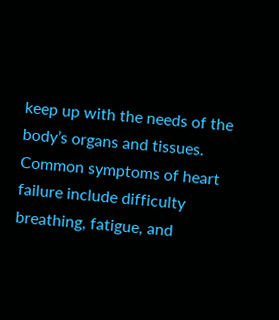keep up with the needs of the body’s organs and tissues. Common symptoms of heart failure include difficulty breathing, fatigue, and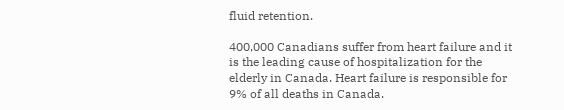fluid retention.

400,000 Canadians suffer from heart failure and it is the leading cause of hospitalization for the elderly in Canada. Heart failure is responsible for 9% of all deaths in Canada.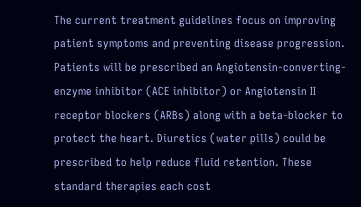The current treatment guidelines focus on improving patient symptoms and preventing disease progression. Patients will be prescribed an Angiotensin-converting-enzyme inhibitor (ACE inhibitor) or Angiotensin II receptor blockers (ARBs) along with a beta-blocker to protect the heart. Diuretics (water pills) could be prescribed to help reduce fluid retention. These standard therapies each cost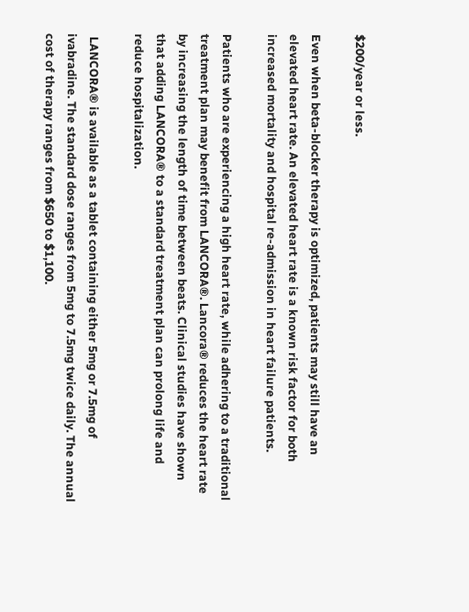$200/year or less.

Even when beta-blocker therapy is optimized, patients may still have an elevated heart rate. An elevated heart rate is a known risk factor for both increased mortality and hospital re-admission in heart failure patients.

Patients who are experiencing a high heart rate, while adhering to a traditional treatment plan may benefit from LANCORA®. Lancora® reduces the heart rate by increasing the length of time between beats. Clinical studies have shown that adding LANCORA® to a standard treatment plan can prolong life and reduce hospitalization.

 LANCORA® is available as a tablet containing either 5mg or 7.5mg of ivabradine. The standard dose ranges from 5mg to 7.5mg twice daily. The annual cost of therapy ranges from $650 to $1,100.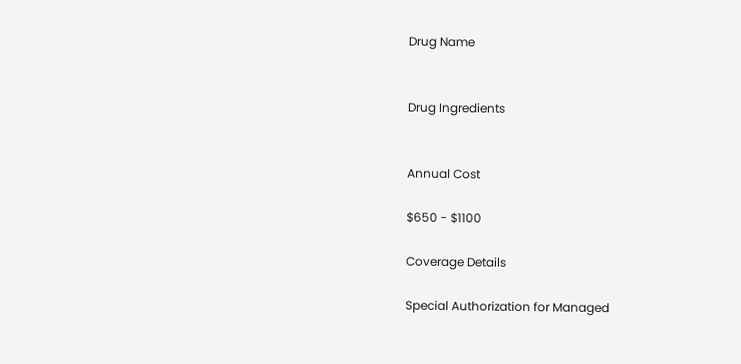Drug Name


Drug Ingredients


Annual Cost

$650 - $1100

Coverage Details

Special Authorization for Managed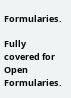Formularies.

Fully covered for Open Formularies.